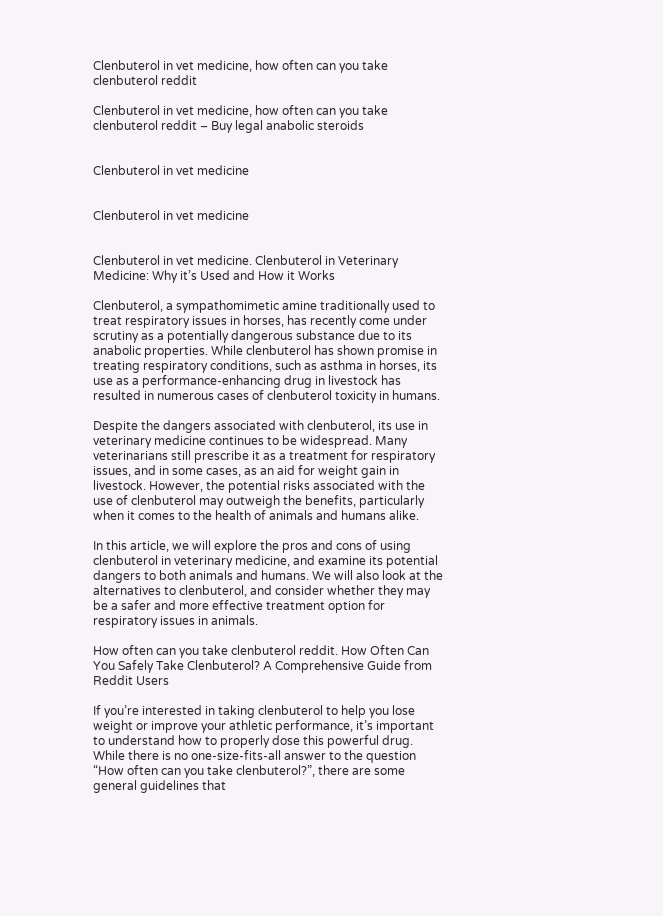Clenbuterol in vet medicine, how often can you take clenbuterol reddit

Clenbuterol in vet medicine, how often can you take clenbuterol reddit – Buy legal anabolic steroids


Clenbuterol in vet medicine


Clenbuterol in vet medicine


Clenbuterol in vet medicine. Clenbuterol in Veterinary Medicine: Why it’s Used and How it Works

Clenbuterol, a sympathomimetic amine traditionally used to treat respiratory issues in horses, has recently come under scrutiny as a potentially dangerous substance due to its anabolic properties. While clenbuterol has shown promise in treating respiratory conditions, such as asthma in horses, its use as a performance-enhancing drug in livestock has resulted in numerous cases of clenbuterol toxicity in humans.

Despite the dangers associated with clenbuterol, its use in veterinary medicine continues to be widespread. Many veterinarians still prescribe it as a treatment for respiratory issues, and in some cases, as an aid for weight gain in livestock. However, the potential risks associated with the use of clenbuterol may outweigh the benefits, particularly when it comes to the health of animals and humans alike.

In this article, we will explore the pros and cons of using clenbuterol in veterinary medicine, and examine its potential dangers to both animals and humans. We will also look at the alternatives to clenbuterol, and consider whether they may be a safer and more effective treatment option for respiratory issues in animals.

How often can you take clenbuterol reddit. How Often Can You Safely Take Clenbuterol? A Comprehensive Guide from Reddit Users

If you’re interested in taking clenbuterol to help you lose weight or improve your athletic performance, it’s important to understand how to properly dose this powerful drug. While there is no one-size-fits-all answer to the question “How often can you take clenbuterol?”, there are some general guidelines that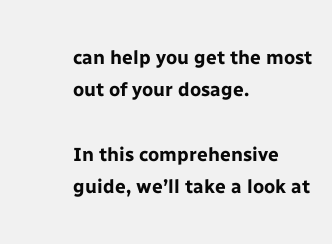can help you get the most out of your dosage.

In this comprehensive guide, we’ll take a look at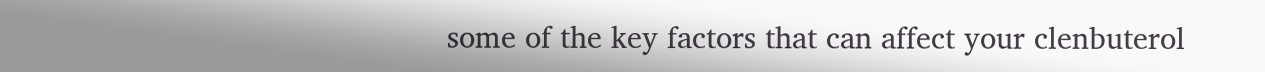some of the key factors that can affect your clenbuterol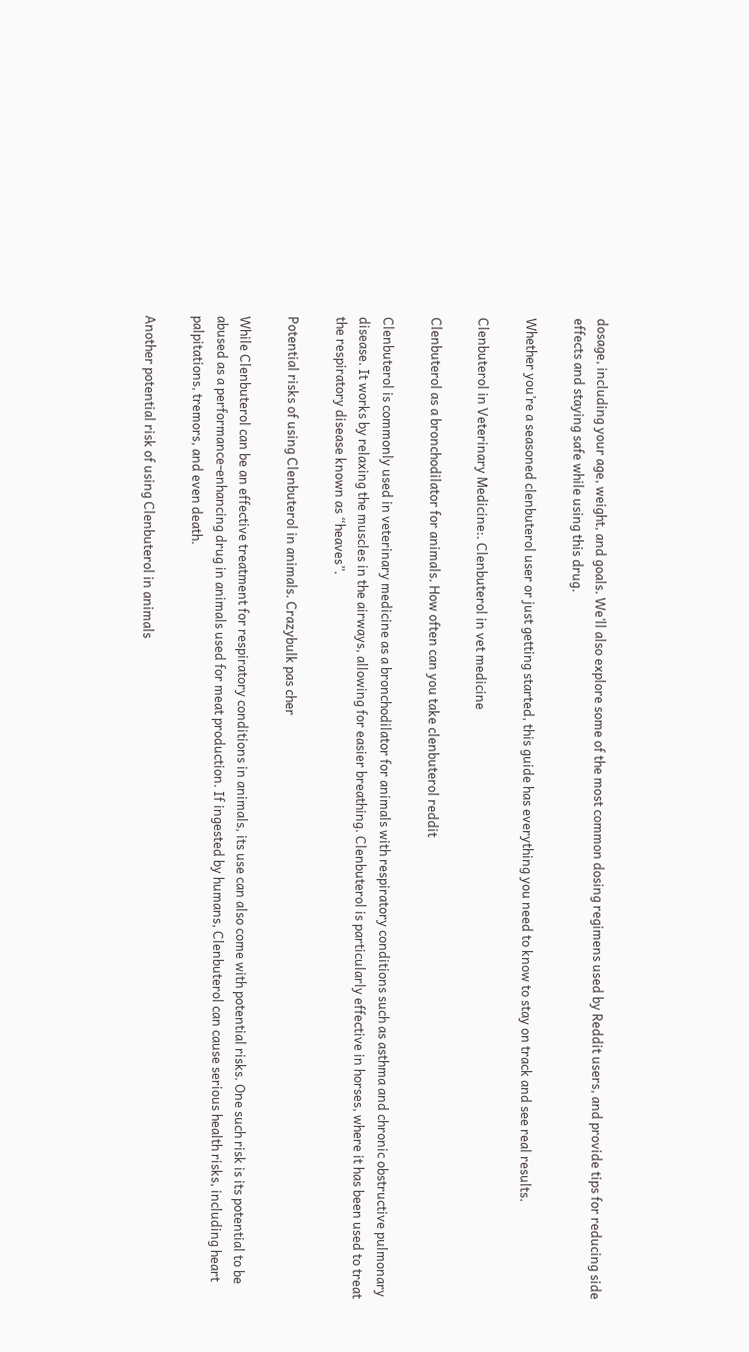dosage, including your age, weight, and goals. We’ll also explore some of the most common dosing regimens used by Reddit users, and provide tips for reducing side effects and staying safe while using this drug.

Whether you’re a seasoned clenbuterol user or just getting started, this guide has everything you need to know to stay on track and see real results.

Clenbuterol in Veterinary Medicine:. Clenbuterol in vet medicine

Clenbuterol as a bronchodilator for animals. How often can you take clenbuterol reddit

Clenbuterol is commonly used in veterinary medicine as a bronchodilator for animals with respiratory conditions such as asthma and chronic obstructive pulmonary disease. It works by relaxing the muscles in the airways, allowing for easier breathing. Clenbuterol is particularly effective in horses, where it has been used to treat the respiratory disease known as “heaves”.

Potential risks of using Clenbuterol in animals. Crazybulk pas cher

While Clenbuterol can be an effective treatment for respiratory conditions in animals, its use can also come with potential risks. One such risk is its potential to be abused as a performance-enhancing drug in animals used for meat production. If ingested by humans, Clenbuterol can cause serious health risks, including heart palpitations, tremors, and even death.

Another potential risk of using Clenbuterol in animals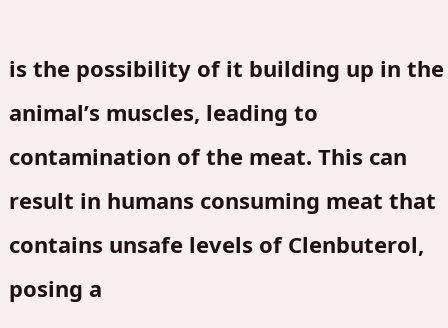is the possibility of it building up in the animal’s muscles, leading to contamination of the meat. This can result in humans consuming meat that contains unsafe levels of Clenbuterol, posing a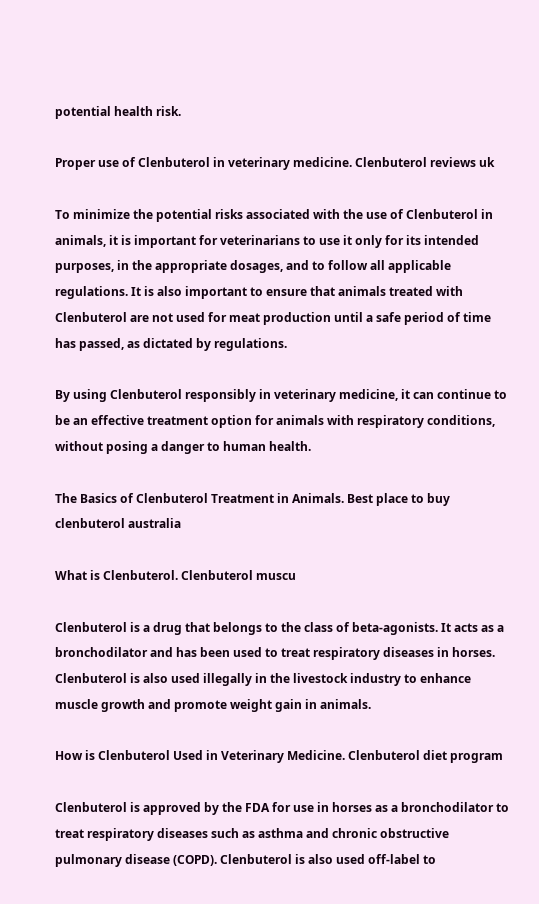potential health risk.

Proper use of Clenbuterol in veterinary medicine. Clenbuterol reviews uk

To minimize the potential risks associated with the use of Clenbuterol in animals, it is important for veterinarians to use it only for its intended purposes, in the appropriate dosages, and to follow all applicable regulations. It is also important to ensure that animals treated with Clenbuterol are not used for meat production until a safe period of time has passed, as dictated by regulations.

By using Clenbuterol responsibly in veterinary medicine, it can continue to be an effective treatment option for animals with respiratory conditions, without posing a danger to human health.

The Basics of Clenbuterol Treatment in Animals. Best place to buy clenbuterol australia

What is Clenbuterol. Clenbuterol muscu

Clenbuterol is a drug that belongs to the class of beta-agonists. It acts as a bronchodilator and has been used to treat respiratory diseases in horses. Clenbuterol is also used illegally in the livestock industry to enhance muscle growth and promote weight gain in animals.

How is Clenbuterol Used in Veterinary Medicine. Clenbuterol diet program

Clenbuterol is approved by the FDA for use in horses as a bronchodilator to treat respiratory diseases such as asthma and chronic obstructive pulmonary disease (COPD). Clenbuterol is also used off-label to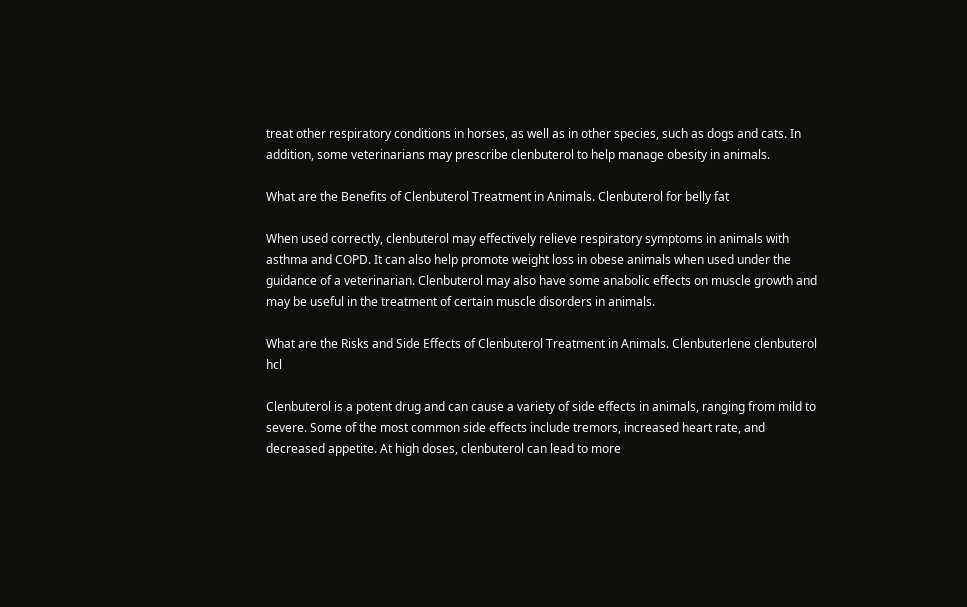treat other respiratory conditions in horses, as well as in other species, such as dogs and cats. In addition, some veterinarians may prescribe clenbuterol to help manage obesity in animals.

What are the Benefits of Clenbuterol Treatment in Animals. Clenbuterol for belly fat

When used correctly, clenbuterol may effectively relieve respiratory symptoms in animals with asthma and COPD. It can also help promote weight loss in obese animals when used under the guidance of a veterinarian. Clenbuterol may also have some anabolic effects on muscle growth and may be useful in the treatment of certain muscle disorders in animals.

What are the Risks and Side Effects of Clenbuterol Treatment in Animals. Clenbuterlene clenbuterol hcl

Clenbuterol is a potent drug and can cause a variety of side effects in animals, ranging from mild to severe. Some of the most common side effects include tremors, increased heart rate, and decreased appetite. At high doses, clenbuterol can lead to more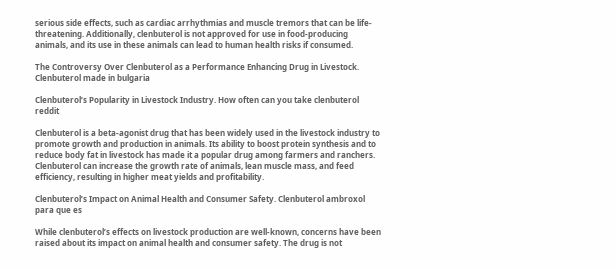serious side effects, such as cardiac arrhythmias and muscle tremors that can be life-threatening. Additionally, clenbuterol is not approved for use in food-producing animals, and its use in these animals can lead to human health risks if consumed.

The Controversy Over Clenbuterol as a Performance Enhancing Drug in Livestock. Clenbuterol made in bulgaria

Clenbuterol’s Popularity in Livestock Industry. How often can you take clenbuterol reddit

Clenbuterol is a beta-agonist drug that has been widely used in the livestock industry to promote growth and production in animals. Its ability to boost protein synthesis and to reduce body fat in livestock has made it a popular drug among farmers and ranchers. Clenbuterol can increase the growth rate of animals, lean muscle mass, and feed efficiency, resulting in higher meat yields and profitability.

Clenbuterol’s Impact on Animal Health and Consumer Safety. Clenbuterol ambroxol para que es

While clenbuterol’s effects on livestock production are well-known, concerns have been raised about its impact on animal health and consumer safety. The drug is not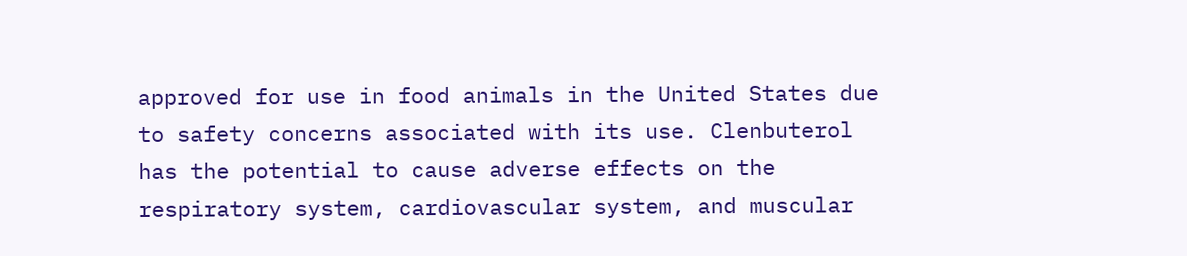approved for use in food animals in the United States due to safety concerns associated with its use. Clenbuterol has the potential to cause adverse effects on the respiratory system, cardiovascular system, and muscular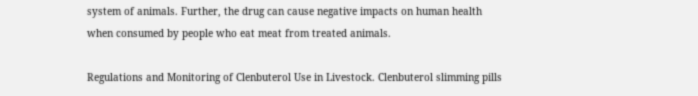system of animals. Further, the drug can cause negative impacts on human health when consumed by people who eat meat from treated animals.

Regulations and Monitoring of Clenbuterol Use in Livestock. Clenbuterol slimming pills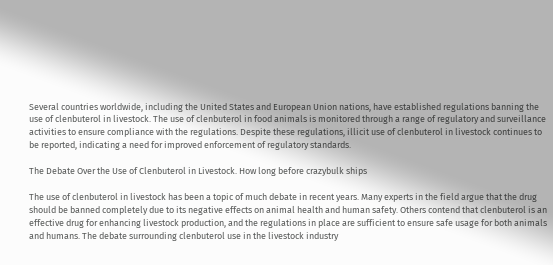Several countries worldwide, including the United States and European Union nations, have established regulations banning the use of clenbuterol in livestock. The use of clenbuterol in food animals is monitored through a range of regulatory and surveillance activities to ensure compliance with the regulations. Despite these regulations, illicit use of clenbuterol in livestock continues to be reported, indicating a need for improved enforcement of regulatory standards.

The Debate Over the Use of Clenbuterol in Livestock. How long before crazybulk ships

The use of clenbuterol in livestock has been a topic of much debate in recent years. Many experts in the field argue that the drug should be banned completely due to its negative effects on animal health and human safety. Others contend that clenbuterol is an effective drug for enhancing livestock production, and the regulations in place are sufficient to ensure safe usage for both animals and humans. The debate surrounding clenbuterol use in the livestock industry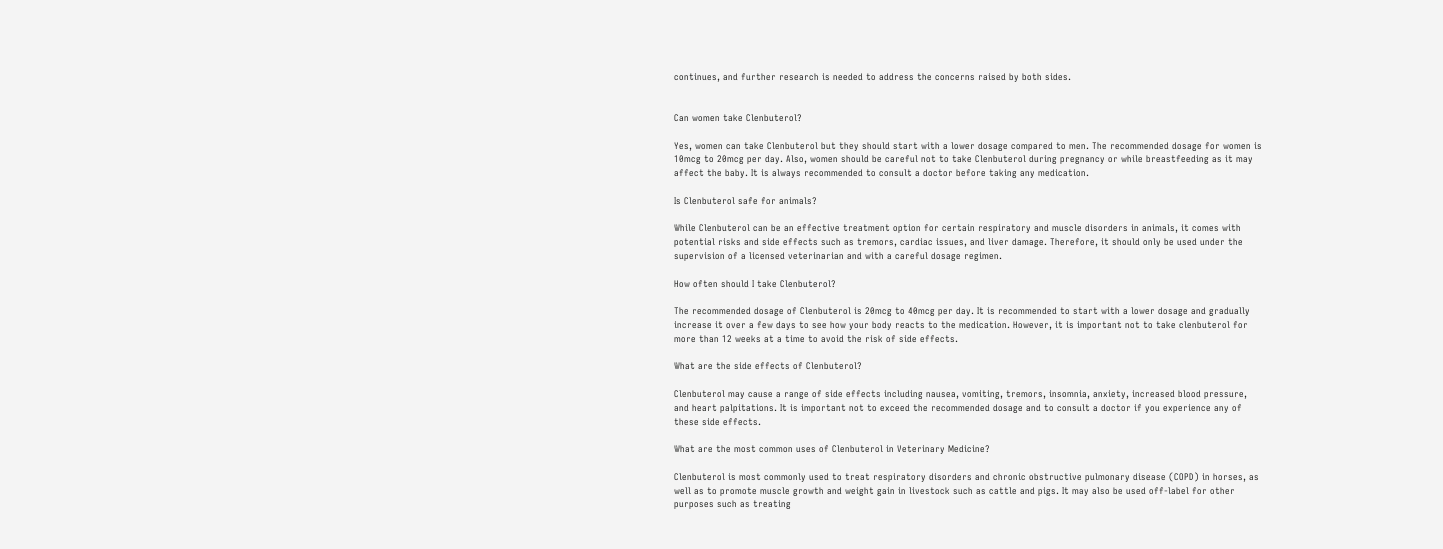continues, and further research is needed to address the concerns raised by both sides.


Can women take Clenbuterol?

Yes, women can take Clenbuterol but they should start with a lower dosage compared to men. The recommended dosage for women is 10mcg to 20mcg per day. Also, women should be careful not to take Clenbuterol during pregnancy or while breastfeeding as it may affect the baby. It is always recommended to consult a doctor before taking any medication.

Is Clenbuterol safe for animals?

While Clenbuterol can be an effective treatment option for certain respiratory and muscle disorders in animals, it comes with potential risks and side effects such as tremors, cardiac issues, and liver damage. Therefore, it should only be used under the supervision of a licensed veterinarian and with a careful dosage regimen.

How often should I take Clenbuterol?

The recommended dosage of Clenbuterol is 20mcg to 40mcg per day. It is recommended to start with a lower dosage and gradually increase it over a few days to see how your body reacts to the medication. However, it is important not to take clenbuterol for more than 12 weeks at a time to avoid the risk of side effects.

What are the side effects of Clenbuterol?

Clenbuterol may cause a range of side effects including nausea, vomiting, tremors, insomnia, anxiety, increased blood pressure, and heart palpitations. It is important not to exceed the recommended dosage and to consult a doctor if you experience any of these side effects.

What are the most common uses of Clenbuterol in Veterinary Medicine?

Clenbuterol is most commonly used to treat respiratory disorders and chronic obstructive pulmonary disease (COPD) in horses, as well as to promote muscle growth and weight gain in livestock such as cattle and pigs. It may also be used off-label for other purposes such as treating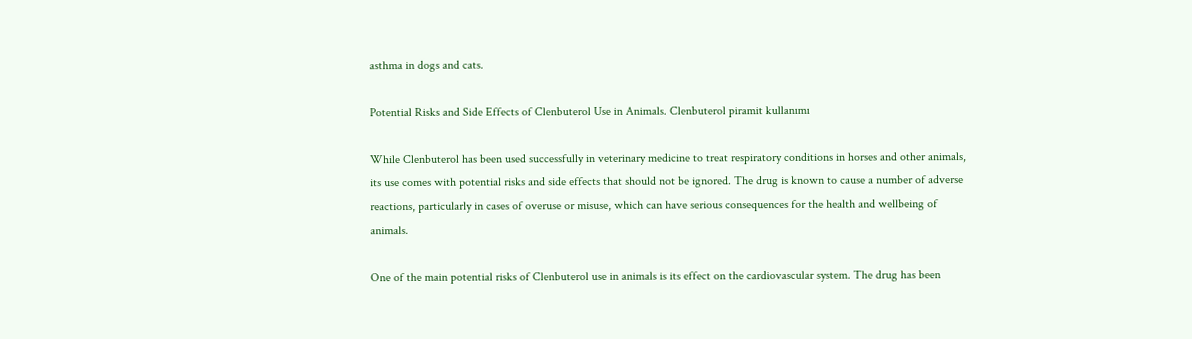asthma in dogs and cats.

Potential Risks and Side Effects of Clenbuterol Use in Animals. Clenbuterol piramit kullanımı

While Clenbuterol has been used successfully in veterinary medicine to treat respiratory conditions in horses and other animals, its use comes with potential risks and side effects that should not be ignored. The drug is known to cause a number of adverse reactions, particularly in cases of overuse or misuse, which can have serious consequences for the health and wellbeing of animals.

One of the main potential risks of Clenbuterol use in animals is its effect on the cardiovascular system. The drug has been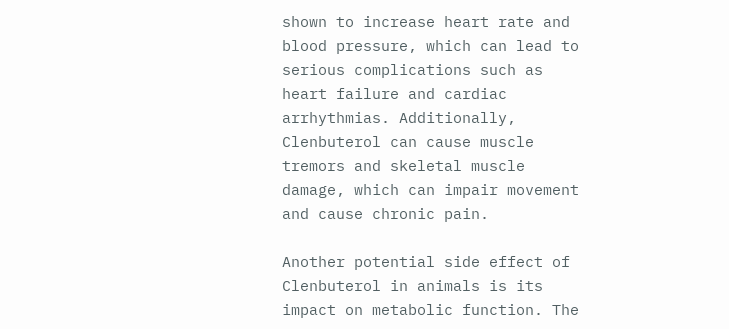shown to increase heart rate and blood pressure, which can lead to serious complications such as heart failure and cardiac arrhythmias. Additionally, Clenbuterol can cause muscle tremors and skeletal muscle damage, which can impair movement and cause chronic pain.

Another potential side effect of Clenbuterol in animals is its impact on metabolic function. The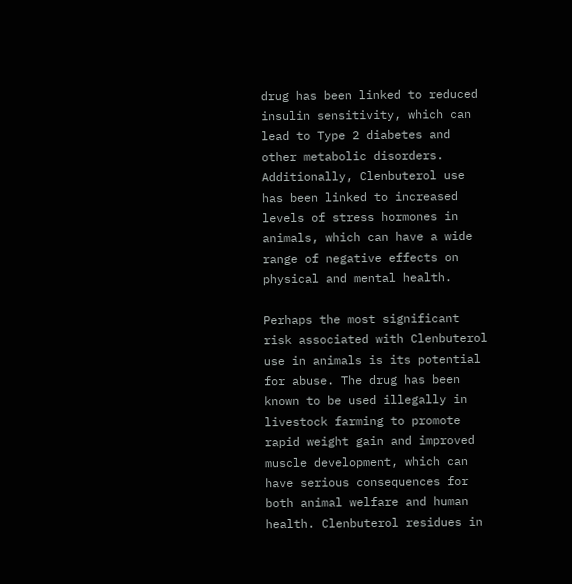drug has been linked to reduced insulin sensitivity, which can lead to Type 2 diabetes and other metabolic disorders. Additionally, Clenbuterol use has been linked to increased levels of stress hormones in animals, which can have a wide range of negative effects on physical and mental health.

Perhaps the most significant risk associated with Clenbuterol use in animals is its potential for abuse. The drug has been known to be used illegally in livestock farming to promote rapid weight gain and improved muscle development, which can have serious consequences for both animal welfare and human health. Clenbuterol residues in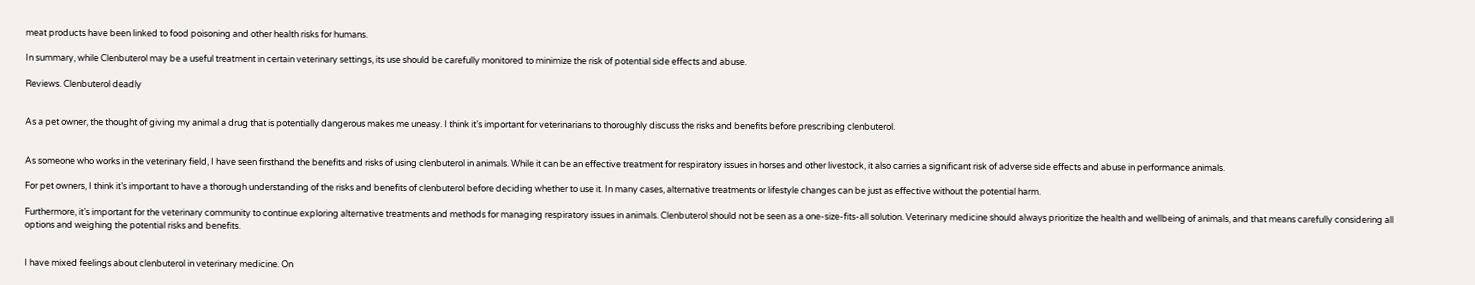meat products have been linked to food poisoning and other health risks for humans.

In summary, while Clenbuterol may be a useful treatment in certain veterinary settings, its use should be carefully monitored to minimize the risk of potential side effects and abuse.

Reviews. Clenbuterol deadly


As a pet owner, the thought of giving my animal a drug that is potentially dangerous makes me uneasy. I think it’s important for veterinarians to thoroughly discuss the risks and benefits before prescribing clenbuterol.


As someone who works in the veterinary field, I have seen firsthand the benefits and risks of using clenbuterol in animals. While it can be an effective treatment for respiratory issues in horses and other livestock, it also carries a significant risk of adverse side effects and abuse in performance animals.

For pet owners, I think it’s important to have a thorough understanding of the risks and benefits of clenbuterol before deciding whether to use it. In many cases, alternative treatments or lifestyle changes can be just as effective without the potential harm.

Furthermore, it’s important for the veterinary community to continue exploring alternative treatments and methods for managing respiratory issues in animals. Clenbuterol should not be seen as a one-size-fits-all solution. Veterinary medicine should always prioritize the health and wellbeing of animals, and that means carefully considering all options and weighing the potential risks and benefits.


I have mixed feelings about clenbuterol in veterinary medicine. On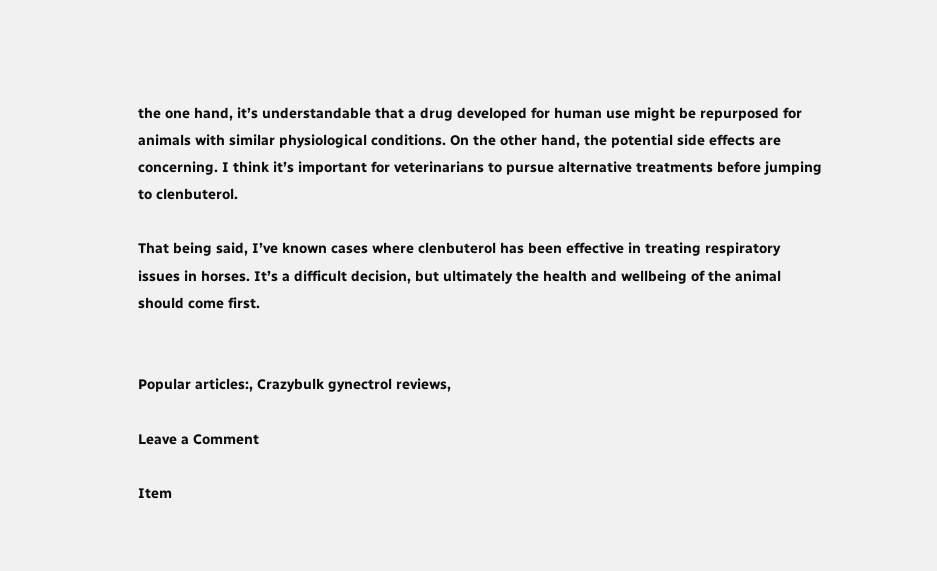the one hand, it’s understandable that a drug developed for human use might be repurposed for animals with similar physiological conditions. On the other hand, the potential side effects are concerning. I think it’s important for veterinarians to pursue alternative treatments before jumping to clenbuterol.

That being said, I’ve known cases where clenbuterol has been effective in treating respiratory issues in horses. It’s a difficult decision, but ultimately the health and wellbeing of the animal should come first.


Popular articles:, Crazybulk gynectrol reviews,

Leave a Comment

Item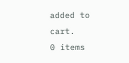added to cart.
0 items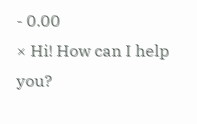- 0.00
× Hi! How can I help you?